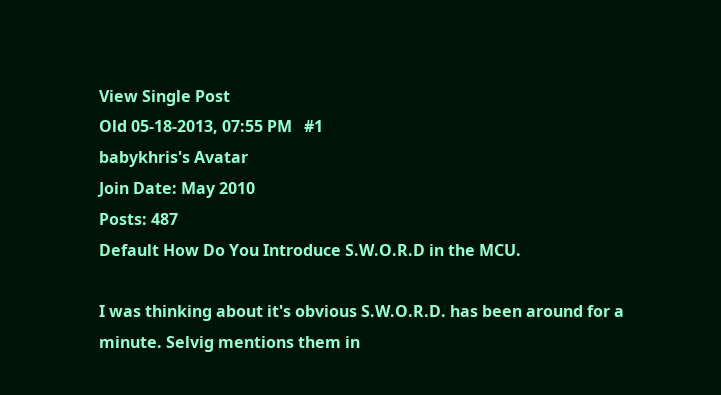View Single Post
Old 05-18-2013, 07:55 PM   #1
babykhris's Avatar
Join Date: May 2010
Posts: 487
Default How Do You Introduce S.W.O.R.D in the MCU.

I was thinking about it's obvious S.W.O.R.D. has been around for a minute. Selvig mentions them in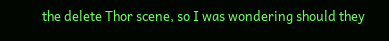the delete Thor scene, so I was wondering should they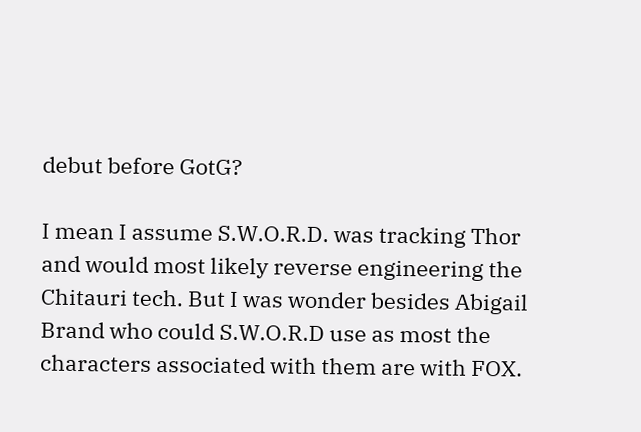debut before GotG?

I mean I assume S.W.O.R.D. was tracking Thor and would most likely reverse engineering the Chitauri tech. But I was wonder besides Abigail Brand who could S.W.O.R.D use as most the characters associated with them are with FOX.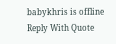babykhris is offline   Reply With Quote